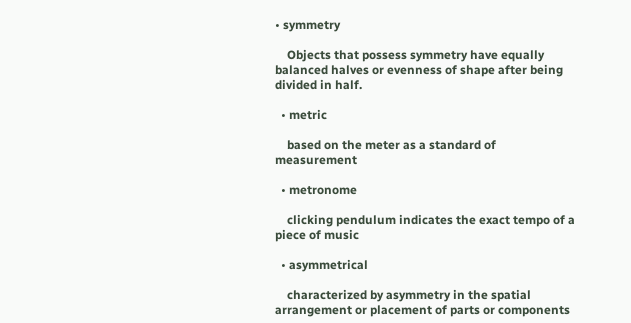• symmetry

    Objects that possess symmetry have equally balanced halves or evenness of shape after being divided in half.

  • metric

    based on the meter as a standard of measurement

  • metronome

    clicking pendulum indicates the exact tempo of a piece of music

  • asymmetrical

    characterized by asymmetry in the spatial arrangement or placement of parts or components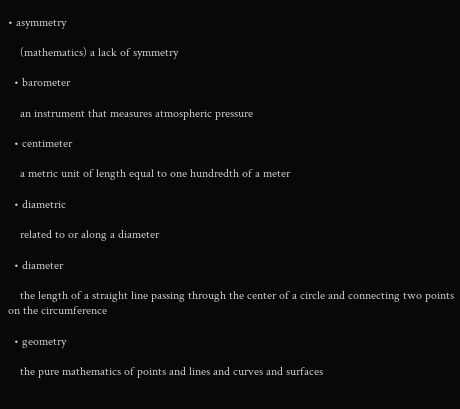• asymmetry

    (mathematics) a lack of symmetry

  • barometer

    an instrument that measures atmospheric pressure

  • centimeter

    a metric unit of length equal to one hundredth of a meter

  • diametric

    related to or along a diameter

  • diameter

    the length of a straight line passing through the center of a circle and connecting two points on the circumference

  • geometry

    the pure mathematics of points and lines and curves and surfaces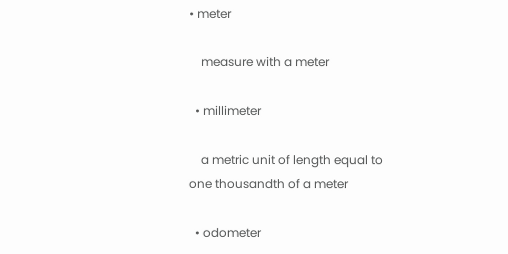• meter

    measure with a meter

  • millimeter

    a metric unit of length equal to one thousandth of a meter

  • odometer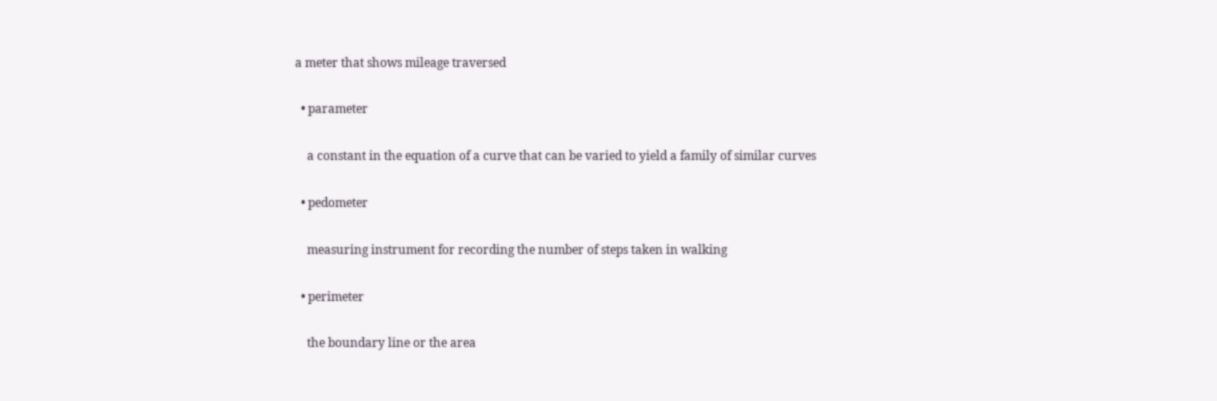a meter that shows mileage traversed

  • parameter

    a constant in the equation of a curve that can be varied to yield a family of similar curves

  • pedometer

    measuring instrument for recording the number of steps taken in walking

  • perimeter

    the boundary line or the area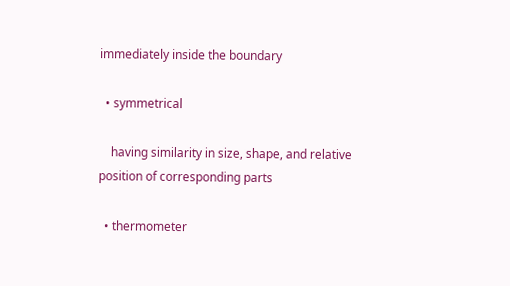immediately inside the boundary

  • symmetrical

    having similarity in size, shape, and relative position of corresponding parts

  • thermometer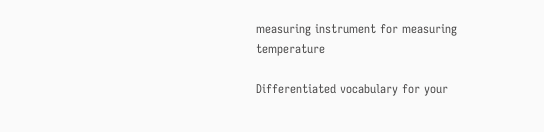measuring instrument for measuring temperature

Differentiated vocabulary for your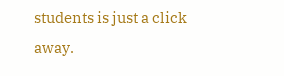students is just a click away.